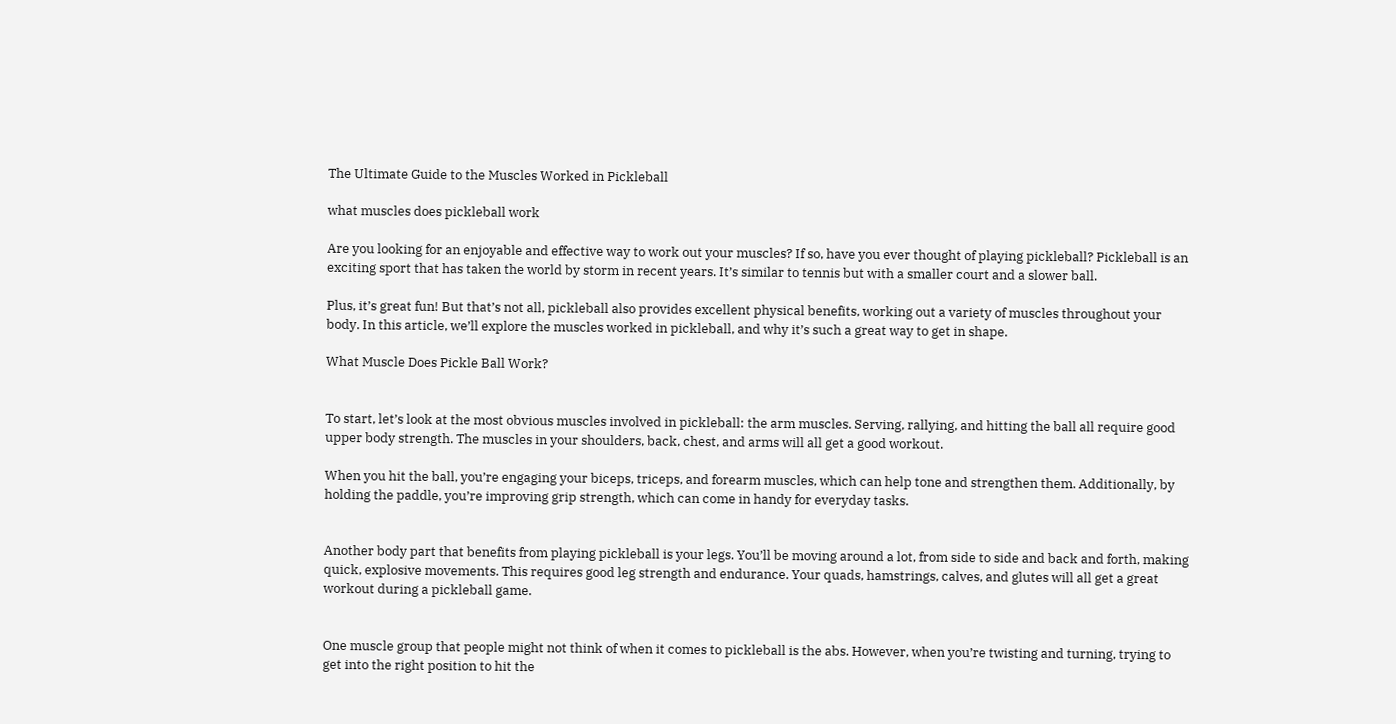The Ultimate Guide to the Muscles Worked in Pickleball

what muscles does pickleball work

Are you looking for an enjoyable and effective way to work out your muscles? If so, have you ever thought of playing pickleball? Pickleball is an exciting sport that has taken the world by storm in recent years. It’s similar to tennis but with a smaller court and a slower ball.

Plus, it’s great fun! But that’s not all, pickleball also provides excellent physical benefits, working out a variety of muscles throughout your body. In this article, we’ll explore the muscles worked in pickleball, and why it’s such a great way to get in shape.

What Muscle Does Pickle Ball Work?


To start, let’s look at the most obvious muscles involved in pickleball: the arm muscles. Serving, rallying, and hitting the ball all require good upper body strength. The muscles in your shoulders, back, chest, and arms will all get a good workout.

When you hit the ball, you’re engaging your biceps, triceps, and forearm muscles, which can help tone and strengthen them. Additionally, by holding the paddle, you’re improving grip strength, which can come in handy for everyday tasks.


Another body part that benefits from playing pickleball is your legs. You’ll be moving around a lot, from side to side and back and forth, making quick, explosive movements. This requires good leg strength and endurance. Your quads, hamstrings, calves, and glutes will all get a great workout during a pickleball game.


One muscle group that people might not think of when it comes to pickleball is the abs. However, when you’re twisting and turning, trying to get into the right position to hit the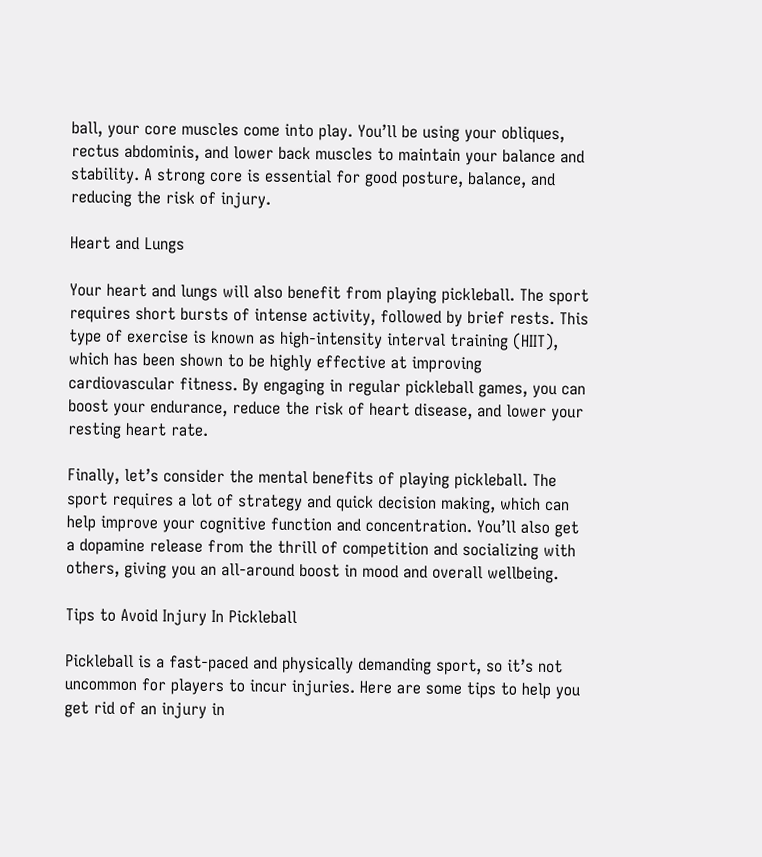ball, your core muscles come into play. You’ll be using your obliques, rectus abdominis, and lower back muscles to maintain your balance and stability. A strong core is essential for good posture, balance, and reducing the risk of injury.

Heart and Lungs

Your heart and lungs will also benefit from playing pickleball. The sport requires short bursts of intense activity, followed by brief rests. This type of exercise is known as high-intensity interval training (HIIT), which has been shown to be highly effective at improving cardiovascular fitness. By engaging in regular pickleball games, you can boost your endurance, reduce the risk of heart disease, and lower your resting heart rate.

Finally, let’s consider the mental benefits of playing pickleball. The sport requires a lot of strategy and quick decision making, which can help improve your cognitive function and concentration. You’ll also get a dopamine release from the thrill of competition and socializing with others, giving you an all-around boost in mood and overall wellbeing.

Tips to Avoid Injury In Pickleball

Pickleball is a fast-paced and physically demanding sport, so it’s not uncommon for players to incur injuries. Here are some tips to help you get rid of an injury in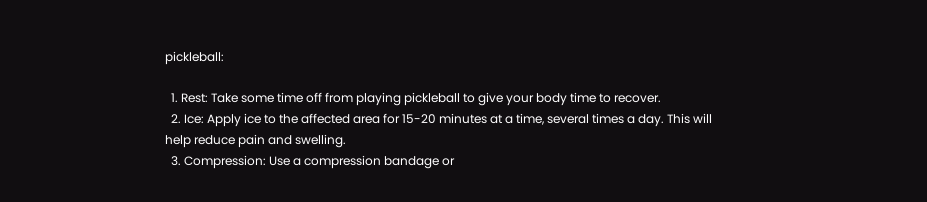pickleball:

  1. Rest: Take some time off from playing pickleball to give your body time to recover.
  2. Ice: Apply ice to the affected area for 15-20 minutes at a time, several times a day. This will help reduce pain and swelling.
  3. Compression: Use a compression bandage or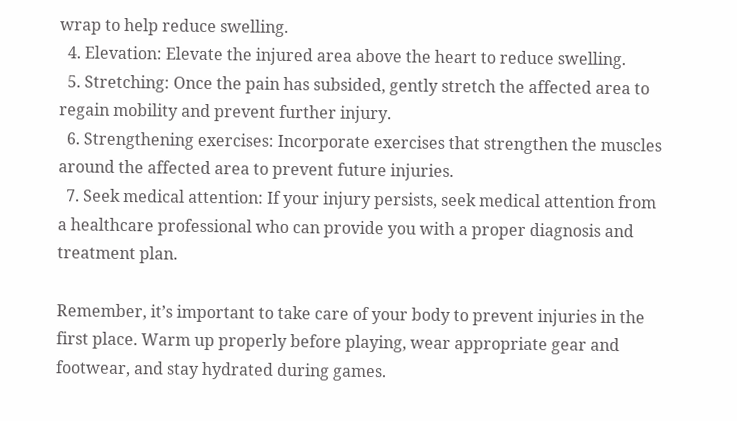wrap to help reduce swelling.
  4. Elevation: Elevate the injured area above the heart to reduce swelling.
  5. Stretching: Once the pain has subsided, gently stretch the affected area to regain mobility and prevent further injury.
  6. Strengthening exercises: Incorporate exercises that strengthen the muscles around the affected area to prevent future injuries.
  7. Seek medical attention: If your injury persists, seek medical attention from a healthcare professional who can provide you with a proper diagnosis and treatment plan.

Remember, it’s important to take care of your body to prevent injuries in the first place. Warm up properly before playing, wear appropriate gear and footwear, and stay hydrated during games.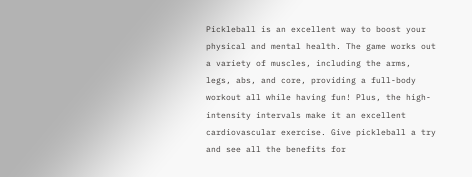Pickleball is an excellent way to boost your physical and mental health. The game works out a variety of muscles, including the arms, legs, abs, and core, providing a full-body workout all while having fun! Plus, the high-intensity intervals make it an excellent cardiovascular exercise. Give pickleball a try and see all the benefits for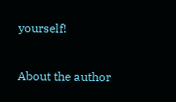yourself!

About the author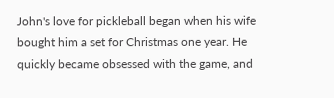John's love for pickleball began when his wife bought him a set for Christmas one year. He quickly became obsessed with the game, and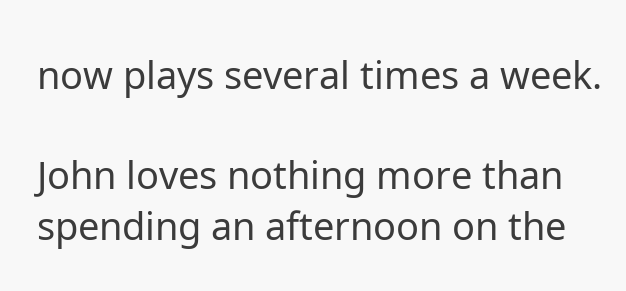now plays several times a week.

John loves nothing more than spending an afternoon on the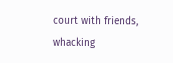court with friends, whacking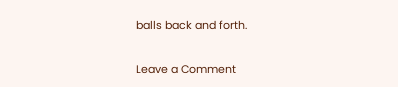balls back and forth.

Leave a Comment